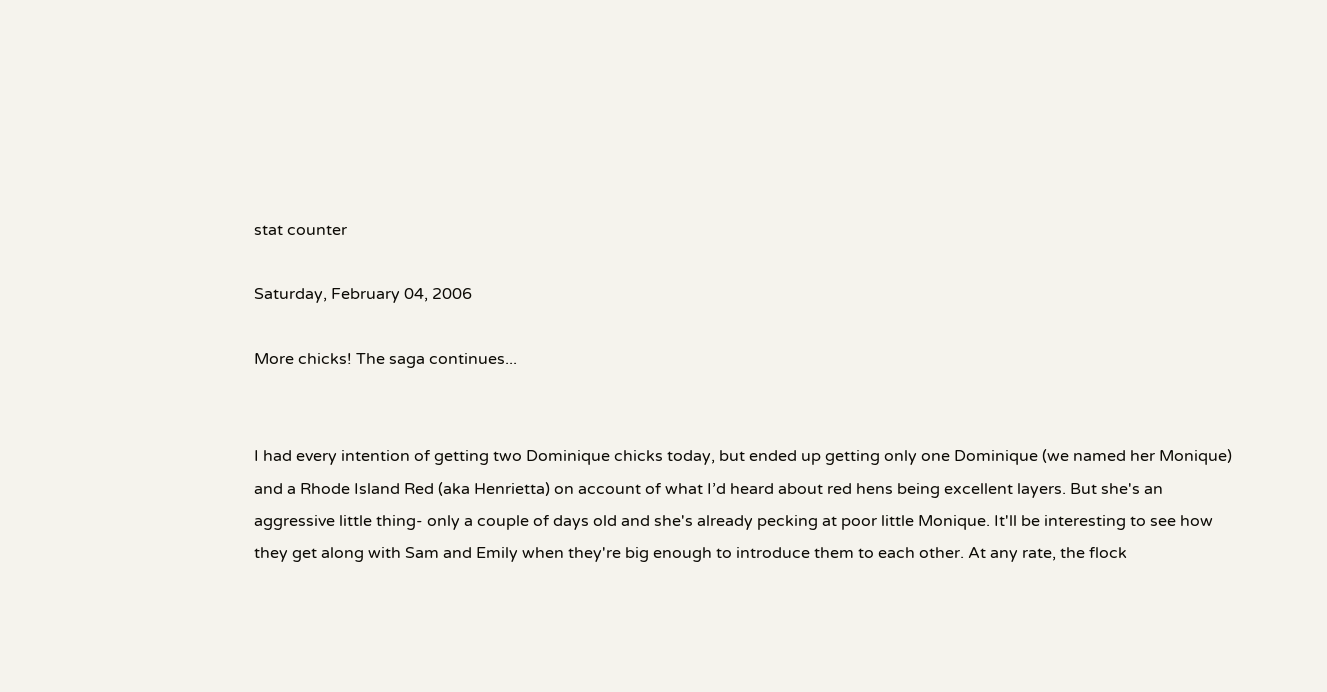stat counter

Saturday, February 04, 2006

More chicks! The saga continues...


I had every intention of getting two Dominique chicks today, but ended up getting only one Dominique (we named her Monique) and a Rhode Island Red (aka Henrietta) on account of what I’d heard about red hens being excellent layers. But she's an aggressive little thing- only a couple of days old and she's already pecking at poor little Monique. It'll be interesting to see how they get along with Sam and Emily when they're big enough to introduce them to each other. At any rate, the flock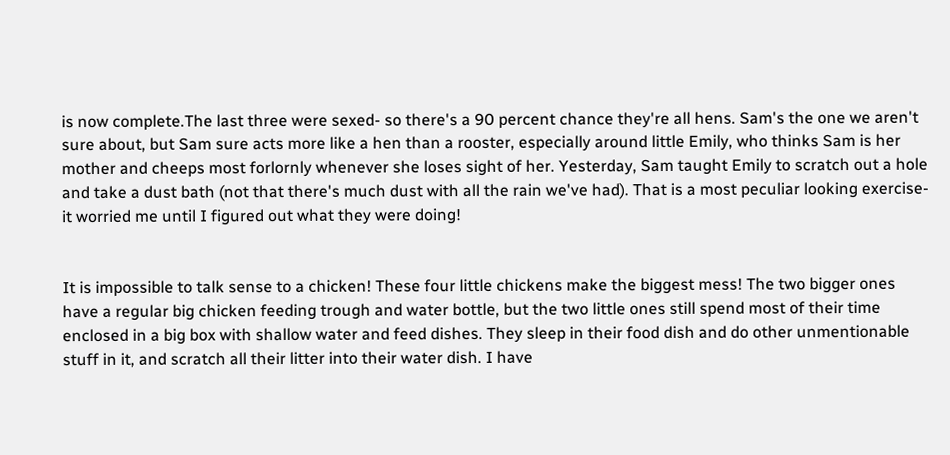is now complete.The last three were sexed- so there's a 90 percent chance they're all hens. Sam's the one we aren't sure about, but Sam sure acts more like a hen than a rooster, especially around little Emily, who thinks Sam is her mother and cheeps most forlornly whenever she loses sight of her. Yesterday, Sam taught Emily to scratch out a hole and take a dust bath (not that there's much dust with all the rain we've had). That is a most peculiar looking exercise- it worried me until I figured out what they were doing!


It is impossible to talk sense to a chicken! These four little chickens make the biggest mess! The two bigger ones have a regular big chicken feeding trough and water bottle, but the two little ones still spend most of their time enclosed in a big box with shallow water and feed dishes. They sleep in their food dish and do other unmentionable stuff in it, and scratch all their litter into their water dish. I have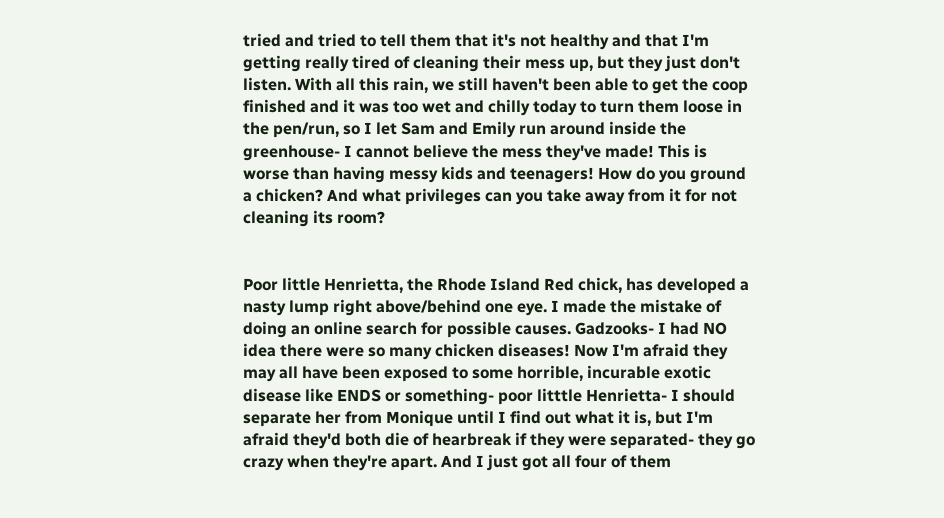tried and tried to tell them that it's not healthy and that I'm getting really tired of cleaning their mess up, but they just don't listen. With all this rain, we still haven't been able to get the coop finished and it was too wet and chilly today to turn them loose in the pen/run, so I let Sam and Emily run around inside the greenhouse- I cannot believe the mess they've made! This is worse than having messy kids and teenagers! How do you ground a chicken? And what privileges can you take away from it for not cleaning its room?


Poor little Henrietta, the Rhode Island Red chick, has developed a nasty lump right above/behind one eye. I made the mistake of doing an online search for possible causes. Gadzooks- I had NO idea there were so many chicken diseases! Now I'm afraid they may all have been exposed to some horrible, incurable exotic disease like ENDS or something- poor litttle Henrietta- I should separate her from Monique until I find out what it is, but I'm afraid they'd both die of hearbreak if they were separated- they go crazy when they're apart. And I just got all four of them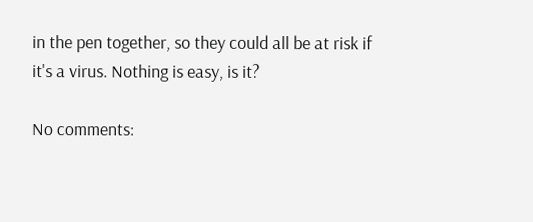in the pen together, so they could all be at risk if it's a virus. Nothing is easy, is it?

No comments: